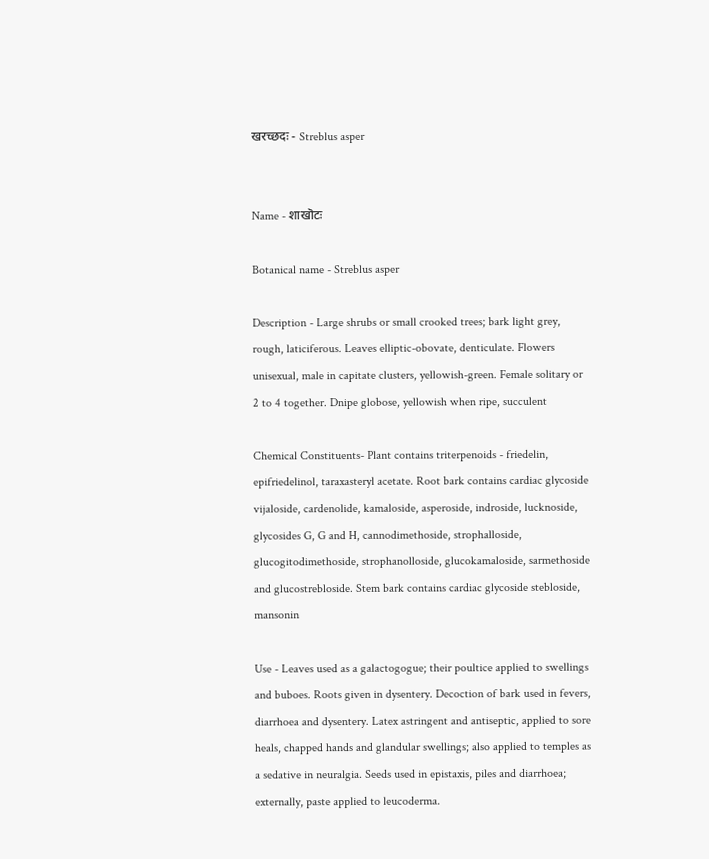खरच्छदः - Streblus asper


Name - शाखॊटः

Botanical name - Streblus asper

Description - Large shrubs or small crooked trees; bark light grey, rough, laticiferous. Leaves elliptic-obovate, denticulate. Flowers unisexual, male in capitate clusters, yellowish-green. Female solitary or 2 to 4 together. Dnipe globose, yellowish when ripe, succulent

Chemical Constituents- Plant contains triterpenoids - friedelin, epifriedelinol, taraxasteryl acetate. Root bark contains cardiac glycoside vijaloside, cardenolide, kamaloside, asperoside, indroside, lucknoside, glycosides G, G and H, cannodimethoside, strophalloside, glucogitodimethoside, strophanolloside, glucokamaloside, sarmethoside and glucostrebloside. Stem bark contains cardiac glycoside stebloside, mansonin

Use - Leaves used as a galactogogue; their poultice applied to swellings and buboes. Roots given in dysentery. Decoction of bark used in fevers, diarrhoea and dysentery. Latex astringent and antiseptic, applied to sore heals, chapped hands and glandular swellings; also applied to temples as a sedative in neuralgia. Seeds used in epistaxis, piles and diarrhoea; externally, paste applied to leucoderma.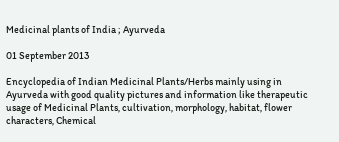Medicinal plants of India ; Ayurveda

01 September 2013

Encyclopedia of Indian Medicinal Plants/Herbs mainly using in Ayurveda with good quality pictures and information like therapeutic usage of Medicinal Plants, cultivation, morphology, habitat, flower characters, Chemical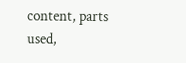content, parts used,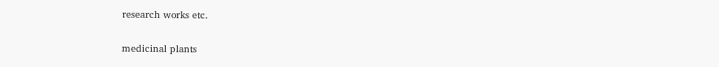research works etc.

medicinal plants